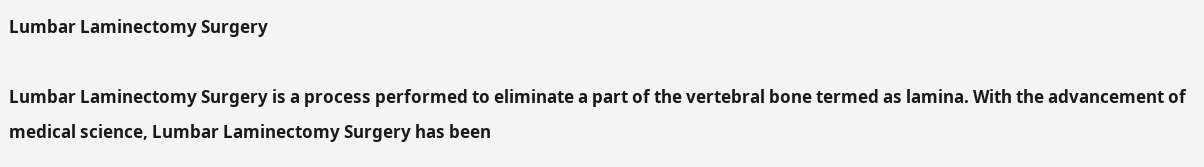Lumbar Laminectomy Surgery

Lumbar Laminectomy Surgery is a process performed to eliminate a part of the vertebral bone termed as lamina. With the advancement of medical science, Lumbar Laminectomy Surgery has been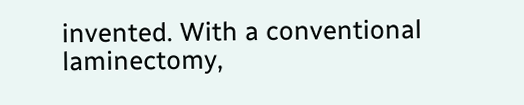invented. With a conventional laminectomy,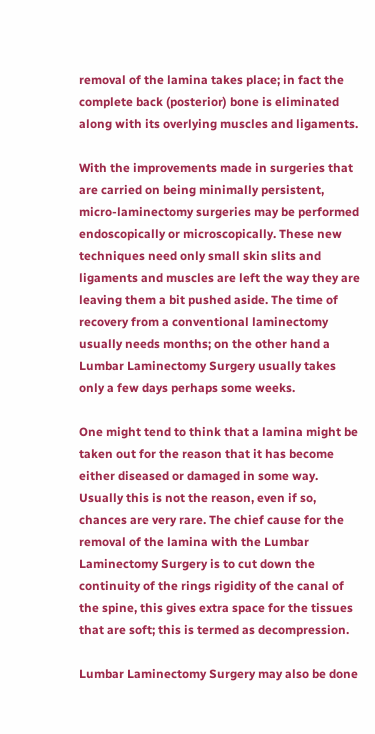removal of the lamina takes place; in fact the complete back (posterior) bone is eliminated along with its overlying muscles and ligaments.

With the improvements made in surgeries that are carried on being minimally persistent, micro-laminectomy surgeries may be performed endoscopically or microscopically. These new techniques need only small skin slits and ligaments and muscles are left the way they are leaving them a bit pushed aside. The time of recovery from a conventional laminectomy usually needs months; on the other hand a Lumbar Laminectomy Surgery usually takes only a few days perhaps some weeks.

One might tend to think that a lamina might be taken out for the reason that it has become either diseased or damaged in some way. Usually this is not the reason, even if so, chances are very rare. The chief cause for the removal of the lamina with the Lumbar Laminectomy Surgery is to cut down the continuity of the rings rigidity of the canal of the spine, this gives extra space for the tissues that are soft; this is termed as decompression.

Lumbar Laminectomy Surgery may also be done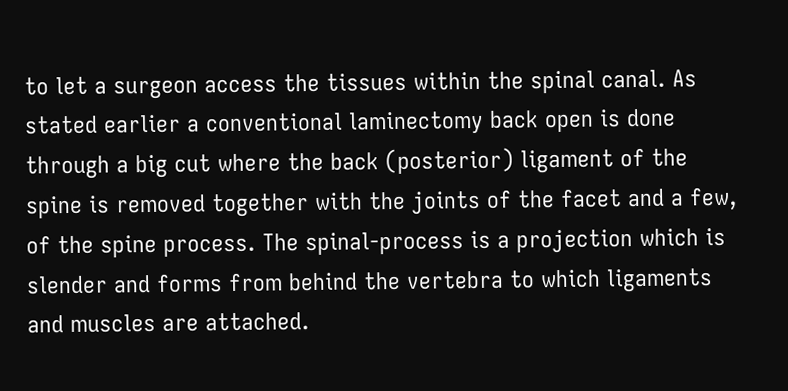to let a surgeon access the tissues within the spinal canal. As stated earlier a conventional laminectomy back open is done through a big cut where the back (posterior) ligament of the spine is removed together with the joints of the facet and a few, of the spine process. The spinal-process is a projection which is slender and forms from behind the vertebra to which ligaments and muscles are attached.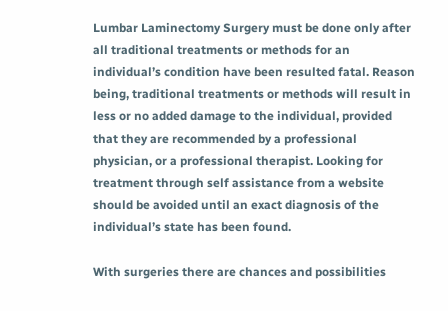Lumbar Laminectomy Surgery must be done only after all traditional treatments or methods for an individual’s condition have been resulted fatal. Reason being, traditional treatments or methods will result in less or no added damage to the individual, provided that they are recommended by a professional physician, or a professional therapist. Looking for treatment through self assistance from a website should be avoided until an exact diagnosis of the individual’s state has been found.

With surgeries there are chances and possibilities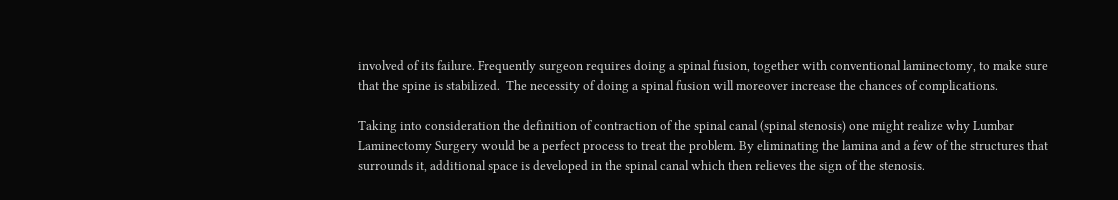involved of its failure. Frequently surgeon requires doing a spinal fusion, together with conventional laminectomy, to make sure that the spine is stabilized.  The necessity of doing a spinal fusion will moreover increase the chances of complications.

Taking into consideration the definition of contraction of the spinal canal (spinal stenosis) one might realize why Lumbar Laminectomy Surgery would be a perfect process to treat the problem. By eliminating the lamina and a few of the structures that surrounds it, additional space is developed in the spinal canal which then relieves the sign of the stenosis.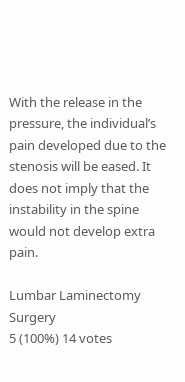With the release in the pressure, the individual’s pain developed due to the stenosis will be eased. It does not imply that the instability in the spine would not develop extra pain.

Lumbar Laminectomy Surgery
5 (100%) 14 votes